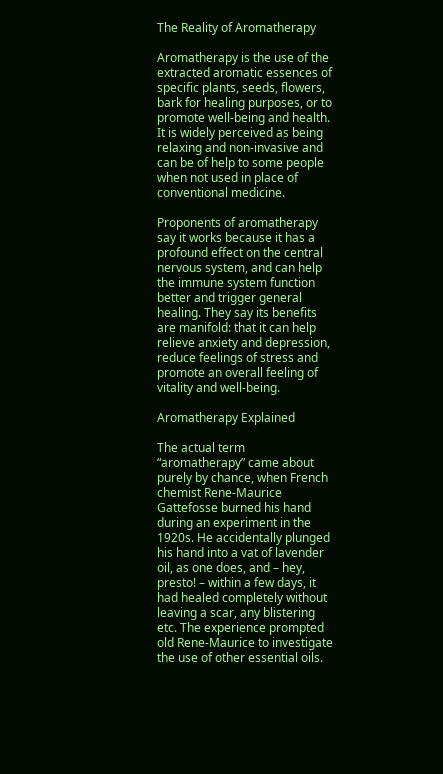The Reality of Aromatherapy

Aromatherapy is the use of the extracted aromatic essences of specific plants, seeds, flowers, bark for healing purposes, or to promote well-being and health. It is widely perceived as being relaxing and non-invasive and can be of help to some people when not used in place of conventional medicine.

Proponents of aromatherapy say it works because it has a profound effect on the central nervous system, and can help the immune system function better and trigger general healing. They say its benefits are manifold: that it can help relieve anxiety and depression, reduce feelings of stress and promote an overall feeling of vitality and well-being.

Aromatherapy Explained

The actual term “aromatherapy” came about purely by chance, when French chemist Rene-Maurice Gattefosse burned his hand during an experiment in the 1920s. He accidentally plunged his hand into a vat of lavender oil, as one does, and – hey, presto! – within a few days, it had healed completely without leaving a scar, any blistering etc. The experience prompted old Rene-Maurice to investigate the use of other essential oils.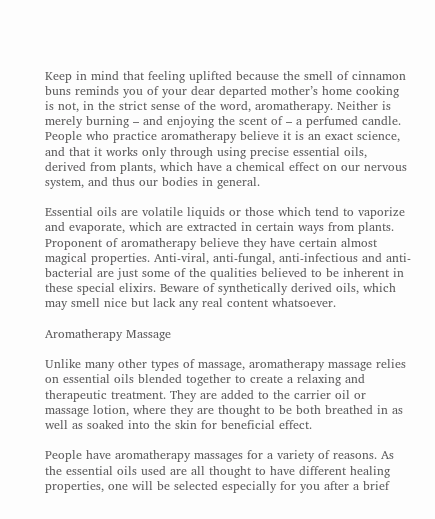Keep in mind that feeling uplifted because the smell of cinnamon buns reminds you of your dear departed mother’s home cooking is not, in the strict sense of the word, aromatherapy. Neither is merely burning – and enjoying the scent of – a perfumed candle. People who practice aromatherapy believe it is an exact science, and that it works only through using precise essential oils, derived from plants, which have a chemical effect on our nervous system, and thus our bodies in general.

Essential oils are volatile liquids or those which tend to vaporize and evaporate, which are extracted in certain ways from plants. Proponent of aromatherapy believe they have certain almost magical properties. Anti-viral, anti-fungal, anti-infectious and anti-bacterial are just some of the qualities believed to be inherent in these special elixirs. Beware of synthetically derived oils, which may smell nice but lack any real content whatsoever.

Aromatherapy Massage

Unlike many other types of massage, aromatherapy massage relies on essential oils blended together to create a relaxing and therapeutic treatment. They are added to the carrier oil or massage lotion, where they are thought to be both breathed in as well as soaked into the skin for beneficial effect.

People have aromatherapy massages for a variety of reasons. As the essential oils used are all thought to have different healing properties, one will be selected especially for you after a brief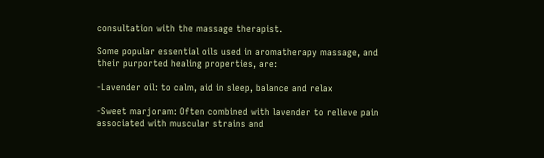consultation with the massage therapist.

Some popular essential oils used in aromatherapy massage, and their purported healing properties, are:

-Lavender oil: to calm, aid in sleep, balance and relax

-Sweet marjoram: Often combined with lavender to relieve pain associated with muscular strains and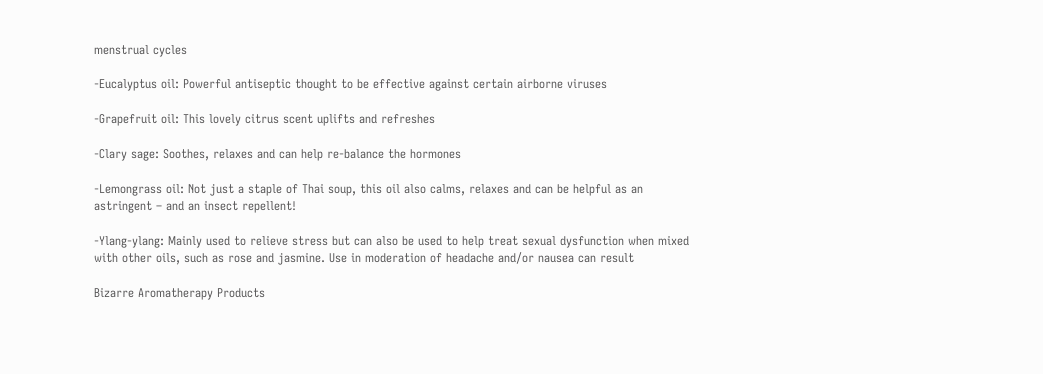menstrual cycles

-Eucalyptus oil: Powerful antiseptic thought to be effective against certain airborne viruses

-Grapefruit oil: This lovely citrus scent uplifts and refreshes

-Clary sage: Soothes, relaxes and can help re-balance the hormones

-Lemongrass oil: Not just a staple of Thai soup, this oil also calms, relaxes and can be helpful as an astringent – and an insect repellent!

-Ylang-ylang: Mainly used to relieve stress but can also be used to help treat sexual dysfunction when mixed with other oils, such as rose and jasmine. Use in moderation of headache and/or nausea can result

Bizarre Aromatherapy Products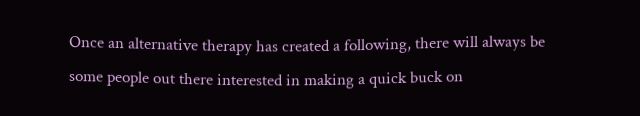Once an alternative therapy has created a following, there will always be some people out there interested in making a quick buck on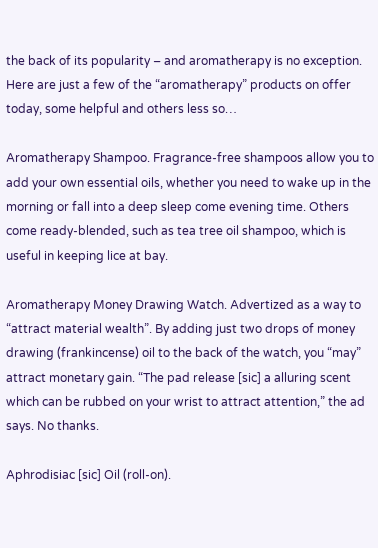the back of its popularity – and aromatherapy is no exception. Here are just a few of the “aromatherapy” products on offer today, some helpful and others less so…

Aromatherapy Shampoo. Fragrance-free shampoos allow you to add your own essential oils, whether you need to wake up in the morning or fall into a deep sleep come evening time. Others come ready-blended, such as tea tree oil shampoo, which is useful in keeping lice at bay.

Aromatherapy Money Drawing Watch. Advertized as a way to “attract material wealth”. By adding just two drops of money drawing (frankincense) oil to the back of the watch, you “may” attract monetary gain. “The pad release [sic] a alluring scent which can be rubbed on your wrist to attract attention,” the ad says. No thanks.

Aphrodisiac [sic] Oil (roll-on).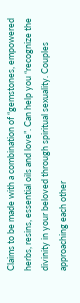Claims to be made with a combination of “gemstones, empowered herbs, resins, essential oils and love”. Can help you “recognize the divinity in your beloved through spiritual sexuality. Couples approaching each other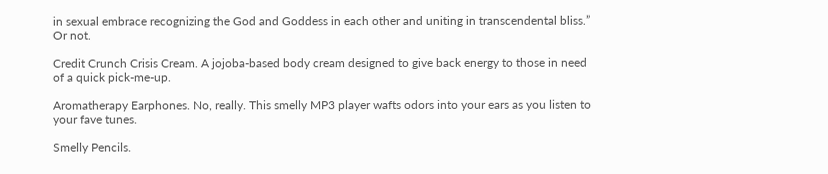in sexual embrace recognizing the God and Goddess in each other and uniting in transcendental bliss.” Or not.

Credit Crunch Crisis Cream. A jojoba-based body cream designed to give back energy to those in need of a quick pick-me-up.

Aromatherapy Earphones. No, really. This smelly MP3 player wafts odors into your ears as you listen to your fave tunes.

Smelly Pencils.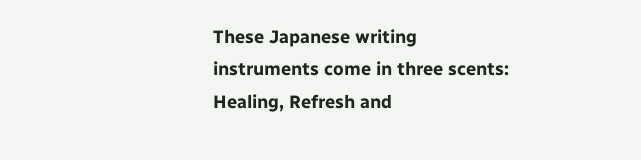These Japanese writing instruments come in three scents: Healing, Refresh and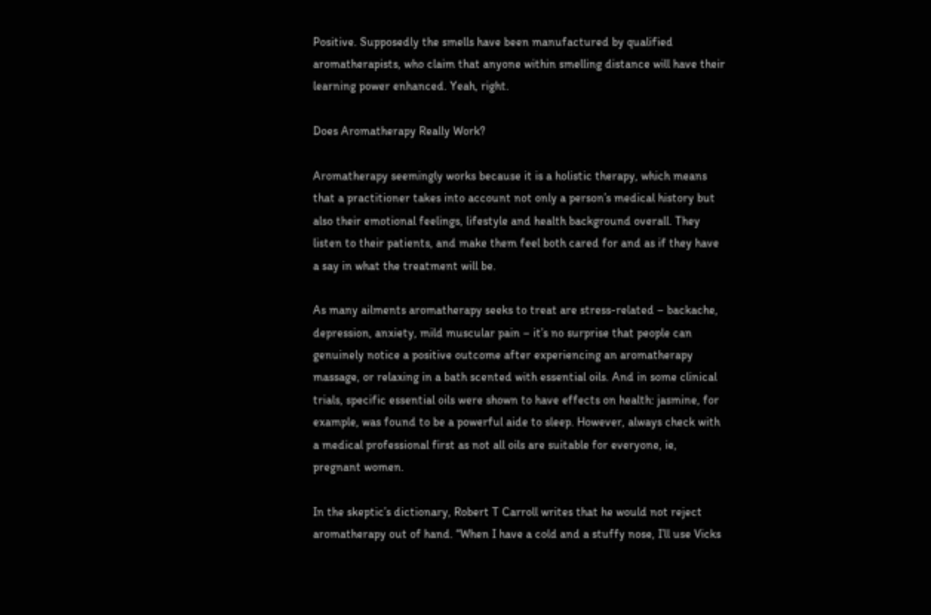Positive. Supposedly the smells have been manufactured by qualified aromatherapists, who claim that anyone within smelling distance will have their learning power enhanced. Yeah, right.

Does Aromatherapy Really Work?

Aromatherapy seemingly works because it is a holistic therapy, which means that a practitioner takes into account not only a person’s medical history but also their emotional feelings, lifestyle and health background overall. They listen to their patients, and make them feel both cared for and as if they have a say in what the treatment will be.

As many ailments aromatherapy seeks to treat are stress-related – backache, depression, anxiety, mild muscular pain – it’s no surprise that people can genuinely notice a positive outcome after experiencing an aromatherapy massage, or relaxing in a bath scented with essential oils. And in some clinical trials, specific essential oils were shown to have effects on health: jasmine, for example, was found to be a powerful aide to sleep. However, always check with a medical professional first as not all oils are suitable for everyone, ie, pregnant women.

In the skeptic’s dictionary, Robert T Carroll writes that he would not reject aromatherapy out of hand. “When I have a cold and a stuffy nose, I’ll use Vicks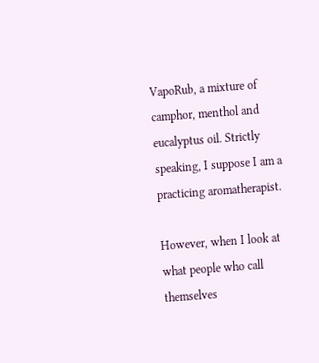VapoRub, a mixture of camphor, menthol and eucalyptus oil. Strictly speaking, I suppose I am a practicing aromatherapist.

However, when I look at what people who call themselves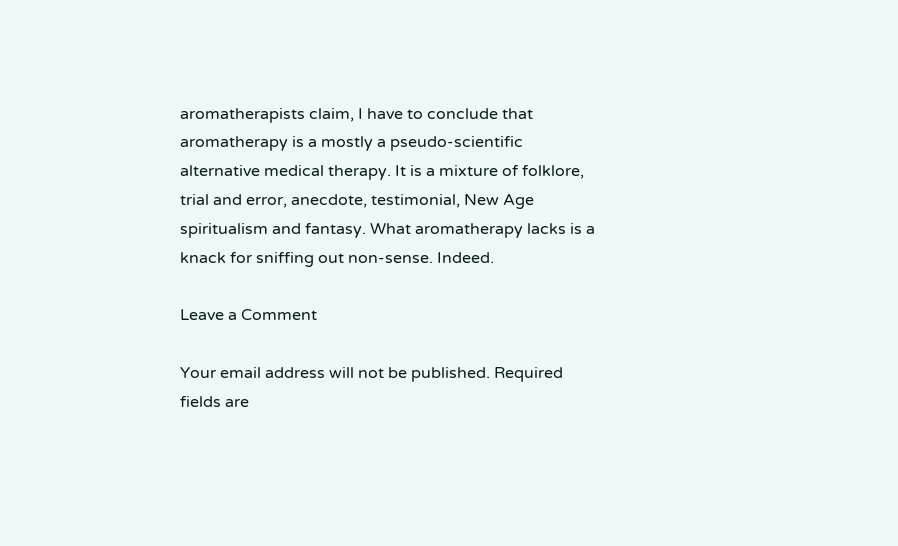aromatherapists claim, I have to conclude that aromatherapy is a mostly a pseudo-scientific alternative medical therapy. It is a mixture of folklore, trial and error, anecdote, testimonial, New Age spiritualism and fantasy. What aromatherapy lacks is a knack for sniffing out non-sense. Indeed.

Leave a Comment

Your email address will not be published. Required fields are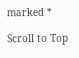marked *

Scroll to Top